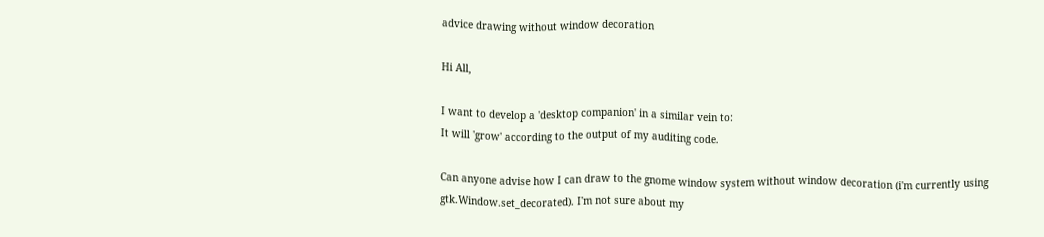advice drawing without window decoration

Hi All,

I want to develop a 'desktop companion' in a similar vein to:
It will 'grow' according to the output of my auditing code.

Can anyone advise how I can draw to the gnome window system without window decoration (i'm currently using gtk.Window.set_decorated). I'm not sure about my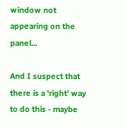window not appearing on the panel...

And I suspect that there is a 'right' way to do this - maybe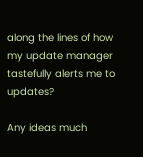along the lines of how my update manager tastefully alerts me to updates?

Any ideas much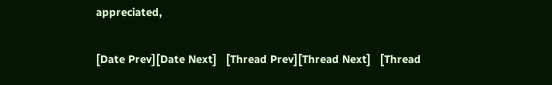appreciated,

[Date Prev][Date Next]   [Thread Prev][Thread Next]   [Thread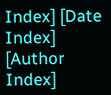Index] [Date Index] [Author Index]